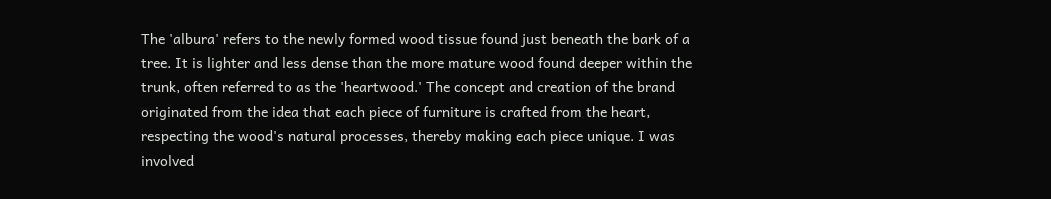The 'albura' refers to the newly formed wood tissue found just beneath the bark of a tree. It is lighter and less dense than the more mature wood found deeper within the trunk, often referred to as the 'heartwood.' The concept and creation of the brand originated from the idea that each piece of furniture is crafted from the heart, respecting the wood's natural processes, thereby making each piece unique. I was involved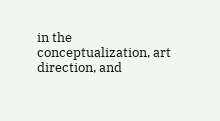in the conceptualization, art direction, and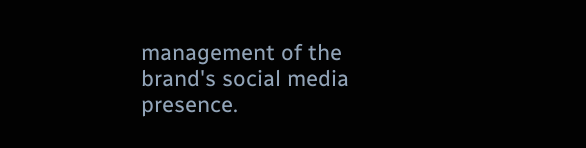management of the brand's social media presence.